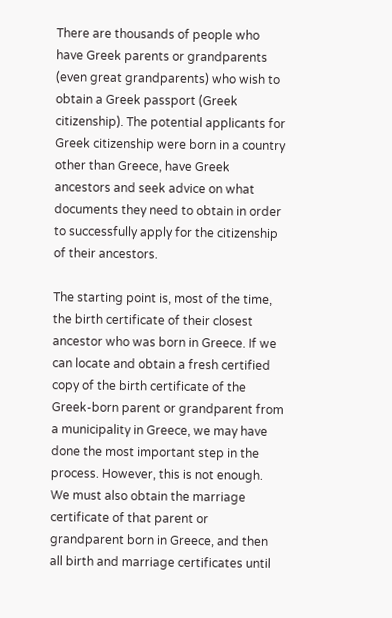There are thousands of people who have Greek parents or grandparents (even great grandparents) who wish to obtain a Greek passport (Greek citizenship). The potential applicants for Greek citizenship were born in a country other than Greece, have Greek ancestors and seek advice on what documents they need to obtain in order to successfully apply for the citizenship of their ancestors.

The starting point is, most of the time, the birth certificate of their closest ancestor who was born in Greece. If we can locate and obtain a fresh certified copy of the birth certificate of the Greek-born parent or grandparent from a municipality in Greece, we may have done the most important step in the process. However, this is not enough. We must also obtain the marriage certificate of that parent or grandparent born in Greece, and then all birth and marriage certificates until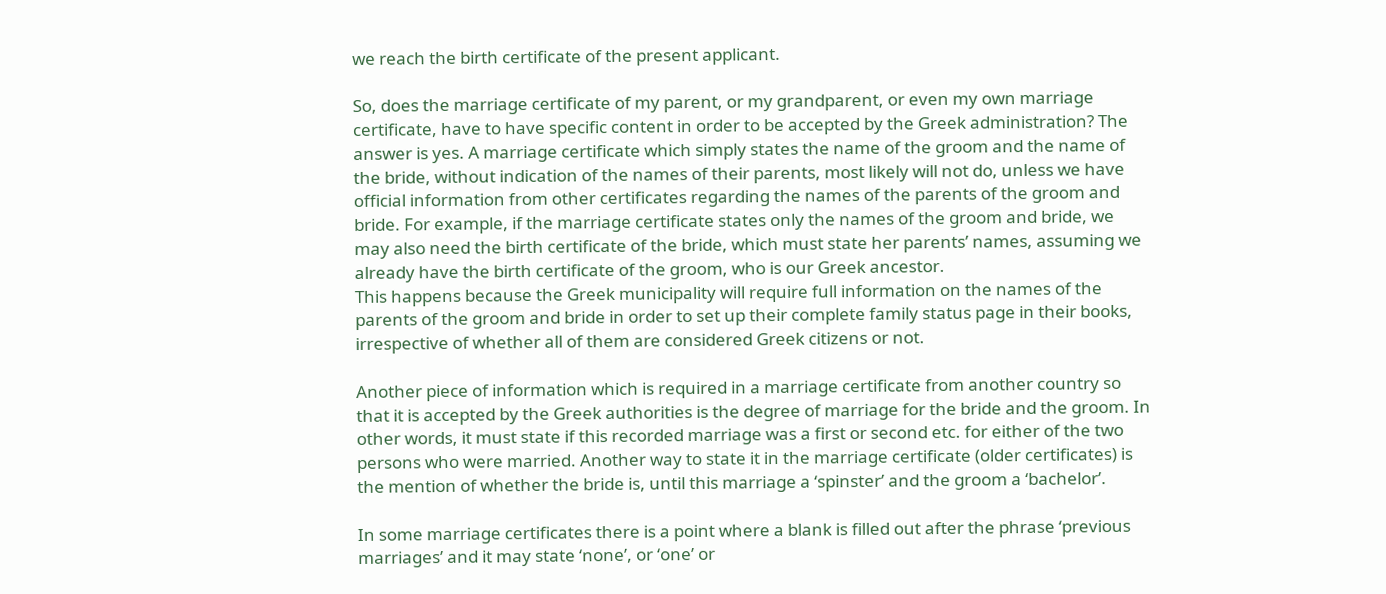we reach the birth certificate of the present applicant.

So, does the marriage certificate of my parent, or my grandparent, or even my own marriage certificate, have to have specific content in order to be accepted by the Greek administration? The answer is yes. A marriage certificate which simply states the name of the groom and the name of the bride, without indication of the names of their parents, most likely will not do, unless we have official information from other certificates regarding the names of the parents of the groom and bride. For example, if the marriage certificate states only the names of the groom and bride, we may also need the birth certificate of the bride, which must state her parents’ names, assuming we already have the birth certificate of the groom, who is our Greek ancestor.
This happens because the Greek municipality will require full information on the names of the parents of the groom and bride in order to set up their complete family status page in their books, irrespective of whether all of them are considered Greek citizens or not.

Another piece of information which is required in a marriage certificate from another country so that it is accepted by the Greek authorities is the degree of marriage for the bride and the groom. In other words, it must state if this recorded marriage was a first or second etc. for either of the two persons who were married. Another way to state it in the marriage certificate (older certificates) is the mention of whether the bride is, until this marriage a ‘spinster’ and the groom a ‘bachelor’.

In some marriage certificates there is a point where a blank is filled out after the phrase ‘previous marriages’ and it may state ‘none’, or ‘one’ or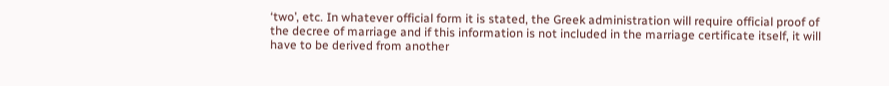‘two’, etc. In whatever official form it is stated, the Greek administration will require official proof of the decree of marriage and if this information is not included in the marriage certificate itself, it will have to be derived from another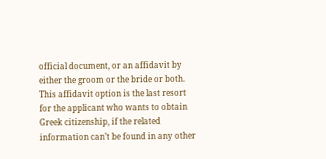official document, or an affidavit by either the groom or the bride or both. This affidavit option is the last resort for the applicant who wants to obtain Greek citizenship, if the related information can’t be found in any other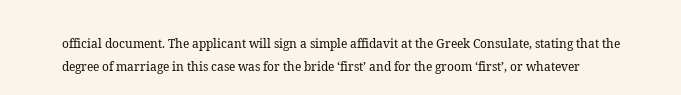official document. The applicant will sign a simple affidavit at the Greek Consulate, stating that the degree of marriage in this case was for the bride ‘first’ and for the groom ‘first’, or whatever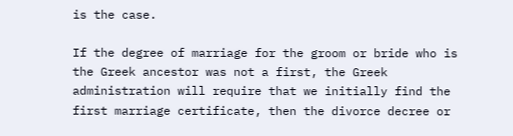is the case.

If the degree of marriage for the groom or bride who is the Greek ancestor was not a first, the Greek administration will require that we initially find the first marriage certificate, then the divorce decree or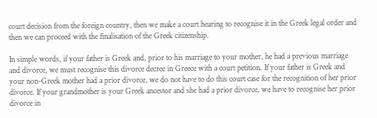court decision from the foreign country, then we make a court hearing to recognise it in the Greek legal order and then we can proceed with the finalisation of the Greek citizenship.

In simple words, if your father is Greek and, prior to his marriage to your mother, he had a previous marriage and divorce, we must recognise this divorce decree in Greece with a court petition. If your father is Greek and your non-Greek mother had a prior divorce, we do not have to do this court case for the recognition of her prior divorce. If your grandmother is your Greek ancestor and she had a prior divorce, we have to recognise her prior divorce in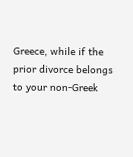Greece, while if the prior divorce belongs to your non-Greek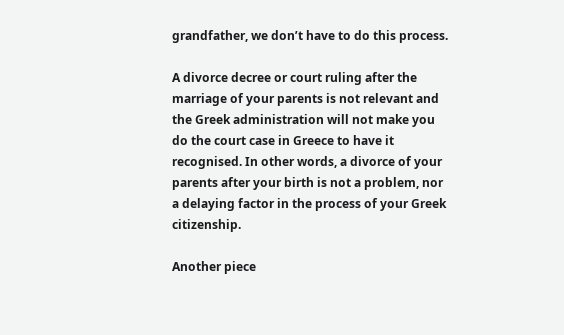grandfather, we don’t have to do this process.

A divorce decree or court ruling after the marriage of your parents is not relevant and the Greek administration will not make you do the court case in Greece to have it recognised. In other words, a divorce of your parents after your birth is not a problem, nor a delaying factor in the process of your Greek citizenship.

Another piece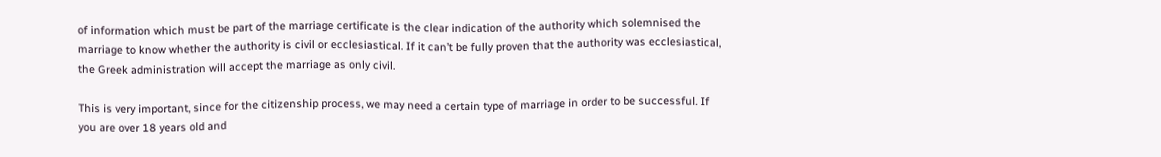of information which must be part of the marriage certificate is the clear indication of the authority which solemnised the marriage to know whether the authority is civil or ecclesiastical. If it can’t be fully proven that the authority was ecclesiastical, the Greek administration will accept the marriage as only civil.

This is very important, since for the citizenship process, we may need a certain type of marriage in order to be successful. If you are over 18 years old and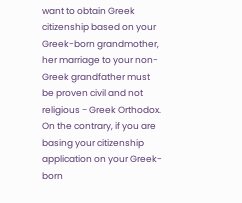want to obtain Greek citizenship based on your Greek-born grandmother, her marriage to your non-Greek grandfather must be proven civil and not religious − Greek Orthodox. On the contrary, if you are basing your citizenship application on your Greek-born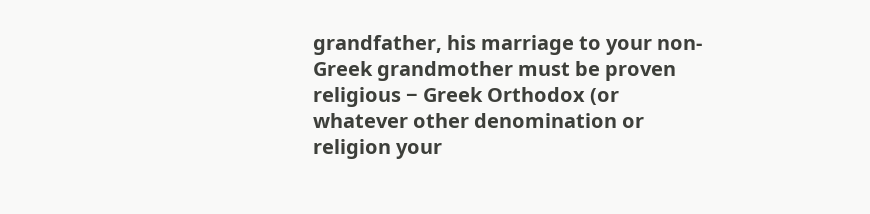grandfather, his marriage to your non-Greek grandmother must be proven religious − Greek Orthodox (or whatever other denomination or religion your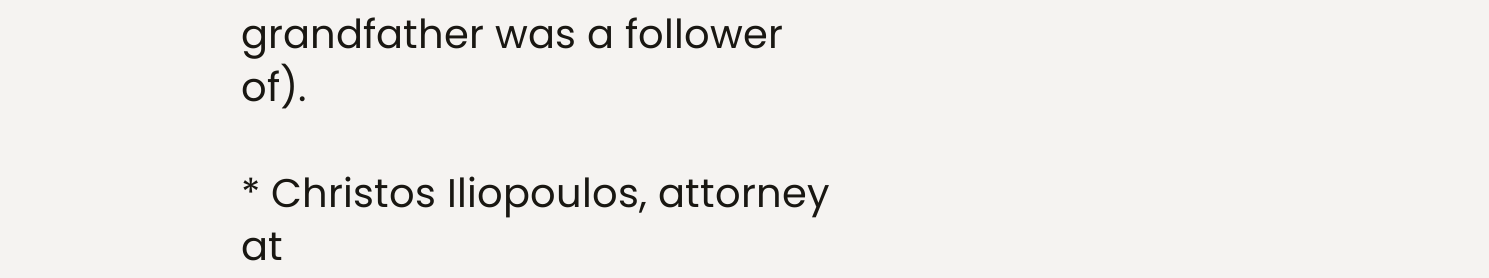grandfather was a follower of).

* Christos Iliopoulos, attorney at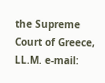the Supreme Court of Greece, LL.M. e-mail: